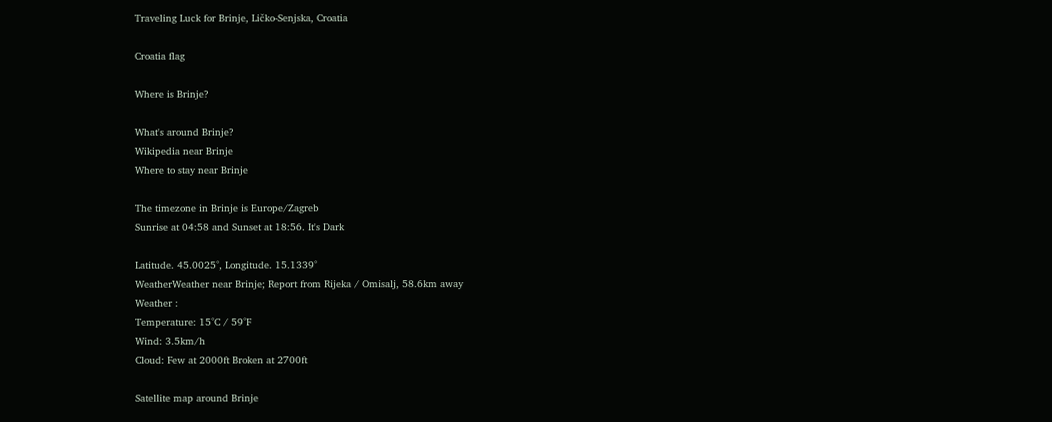Traveling Luck for Brinje, Ličko-Senjska, Croatia

Croatia flag

Where is Brinje?

What's around Brinje?
Wikipedia near Brinje
Where to stay near Brinje

The timezone in Brinje is Europe/Zagreb
Sunrise at 04:58 and Sunset at 18:56. It's Dark

Latitude. 45.0025°, Longitude. 15.1339°
WeatherWeather near Brinje; Report from Rijeka / Omisalj, 58.6km away
Weather :
Temperature: 15°C / 59°F
Wind: 3.5km/h
Cloud: Few at 2000ft Broken at 2700ft

Satellite map around Brinje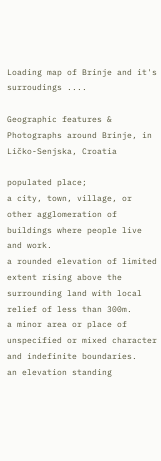Loading map of Brinje and it's surroudings ....

Geographic features & Photographs around Brinje, in Ličko-Senjska, Croatia

populated place;
a city, town, village, or other agglomeration of buildings where people live and work.
a rounded elevation of limited extent rising above the surrounding land with local relief of less than 300m.
a minor area or place of unspecified or mixed character and indefinite boundaries.
an elevation standing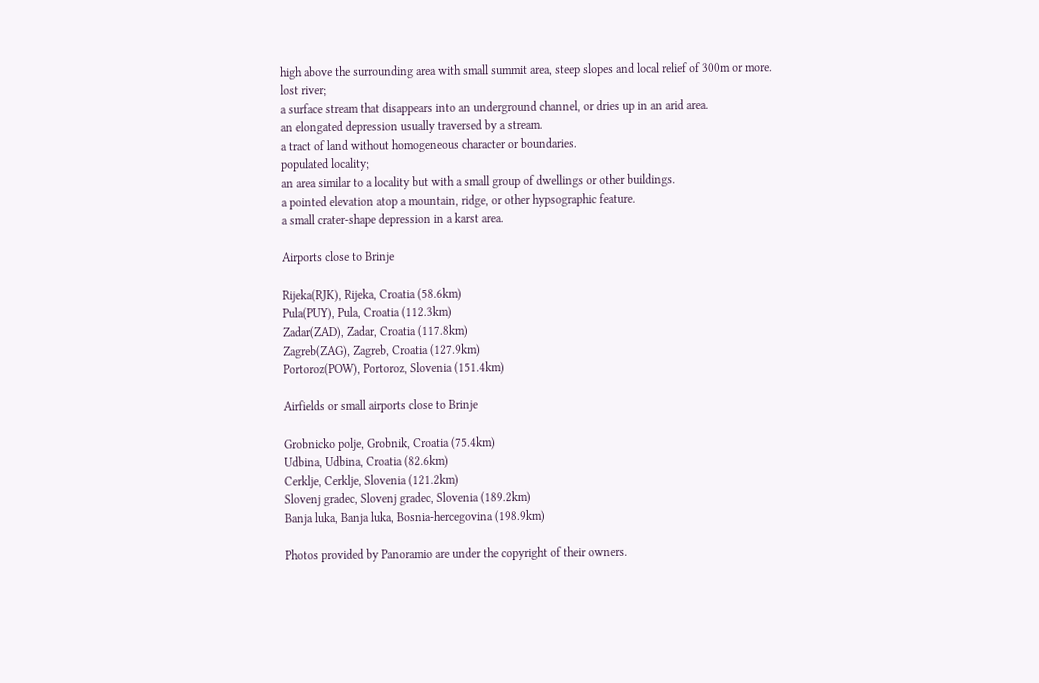high above the surrounding area with small summit area, steep slopes and local relief of 300m or more.
lost river;
a surface stream that disappears into an underground channel, or dries up in an arid area.
an elongated depression usually traversed by a stream.
a tract of land without homogeneous character or boundaries.
populated locality;
an area similar to a locality but with a small group of dwellings or other buildings.
a pointed elevation atop a mountain, ridge, or other hypsographic feature.
a small crater-shape depression in a karst area.

Airports close to Brinje

Rijeka(RJK), Rijeka, Croatia (58.6km)
Pula(PUY), Pula, Croatia (112.3km)
Zadar(ZAD), Zadar, Croatia (117.8km)
Zagreb(ZAG), Zagreb, Croatia (127.9km)
Portoroz(POW), Portoroz, Slovenia (151.4km)

Airfields or small airports close to Brinje

Grobnicko polje, Grobnik, Croatia (75.4km)
Udbina, Udbina, Croatia (82.6km)
Cerklje, Cerklje, Slovenia (121.2km)
Slovenj gradec, Slovenj gradec, Slovenia (189.2km)
Banja luka, Banja luka, Bosnia-hercegovina (198.9km)

Photos provided by Panoramio are under the copyright of their owners.